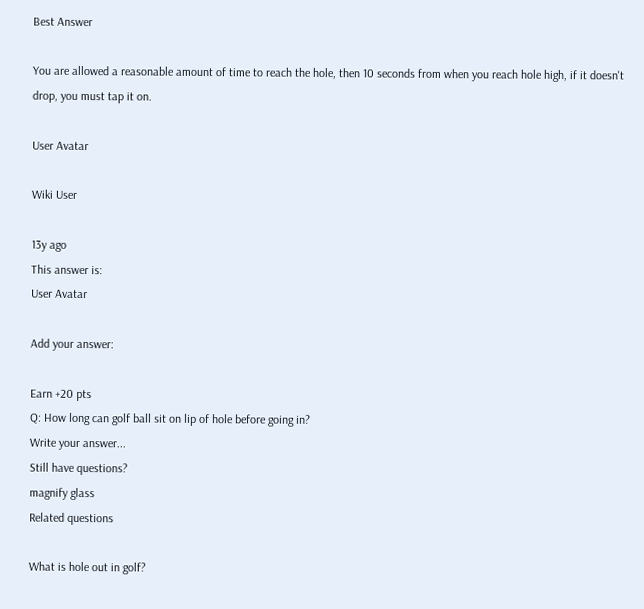Best Answer

You are allowed a reasonable amount of time to reach the hole, then 10 seconds from when you reach hole high, if it doesn't drop, you must tap it on.

User Avatar

Wiki User

13y ago
This answer is:
User Avatar

Add your answer:

Earn +20 pts
Q: How long can golf ball sit on lip of hole before going in?
Write your answer...
Still have questions?
magnify glass
Related questions

What is hole out in golf?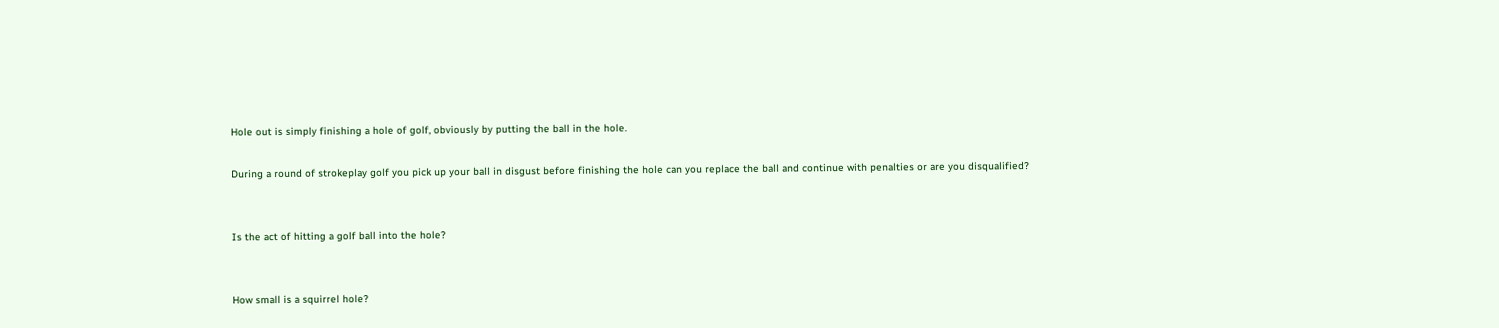Hole out is simply finishing a hole of golf, obviously by putting the ball in the hole.

During a round of strokeplay golf you pick up your ball in disgust before finishing the hole can you replace the ball and continue with penalties or are you disqualified?


Is the act of hitting a golf ball into the hole?


How small is a squirrel hole?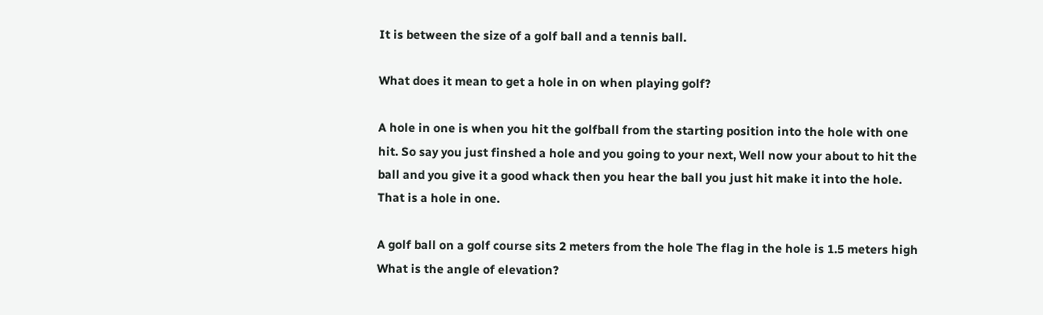It is between the size of a golf ball and a tennis ball.

What does it mean to get a hole in on when playing golf?

A hole in one is when you hit the golfball from the starting position into the hole with one hit. So say you just finshed a hole and you going to your next, Well now your about to hit the ball and you give it a good whack then you hear the ball you just hit make it into the hole. That is a hole in one.

A golf ball on a golf course sits 2 meters from the hole The flag in the hole is 1.5 meters high What is the angle of elevation?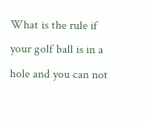What is the rule if your golf ball is in a hole and you can not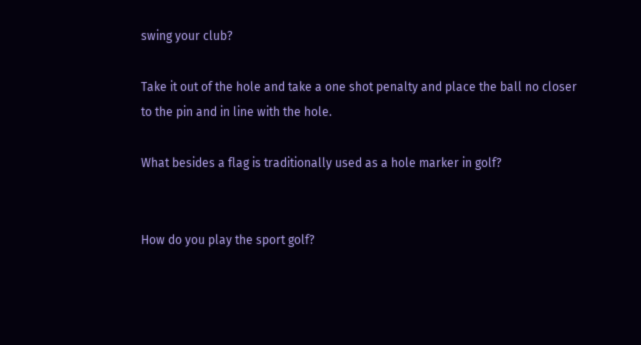swing your club?

Take it out of the hole and take a one shot penalty and place the ball no closer to the pin and in line with the hole.

What besides a flag is traditionally used as a hole marker in golf?


How do you play the sport golf?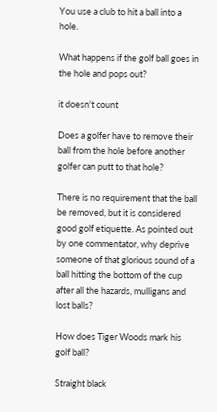You use a club to hit a ball into a hole.

What happens if the golf ball goes in the hole and pops out?

it doesn't count

Does a golfer have to remove their ball from the hole before another golfer can putt to that hole?

There is no requirement that the ball be removed, but it is considered good golf etiquette. As pointed out by one commentator, why deprive someone of that glorious sound of a ball hitting the bottom of the cup after all the hazards, mulligans and lost balls?

How does Tiger Woods mark his golf ball?

Straight black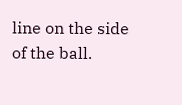line on the side of the ball.